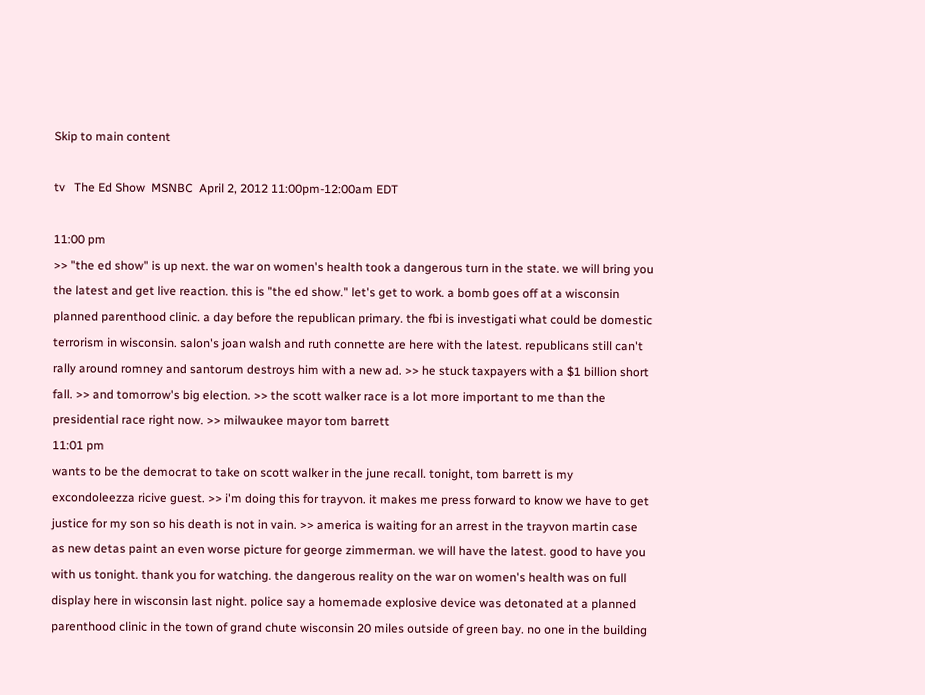Skip to main content

tv   The Ed Show  MSNBC  April 2, 2012 11:00pm-12:00am EDT

11:00 pm
>> "the ed show" is up next. the war on women's health took a dangerous turn in the state. we will bring you the latest and get live reaction. this is "the ed show." let's get to work. a bomb goes off at a wisconsin planned parenthood clinic. a day before the republican primary. the fbi is investigati what could be domestic terrorism in wisconsin. salon's joan walsh and ruth connette are here with the latest. republicans still can't rally around romney and santorum destroys him with a new ad. >> he stuck taxpayers with a $1 billion short fall. >> and tomorrow's big election. >> the scott walker race is a lot more important to me than the presidential race right now. >> milwaukee mayor tom barrett
11:01 pm
wants to be the democrat to take on scott walker in the june recall. tonight, tom barrett is my excondoleezza ricive guest. >> i'm doing this for trayvon. it makes me press forward to know we have to get justice for my son so his death is not in vain. >> america is waiting for an arrest in the trayvon martin case as new detas paint an even worse picture for george zimmerman. we will have the latest. good to have you with us tonight. thank you for watching. the dangerous reality on the war on women's health was on full display here in wisconsin last night. police say a homemade explosive device was detonated at a planned parenthood clinic in the town of grand chute wisconsin 20 miles outside of green bay. no one in the building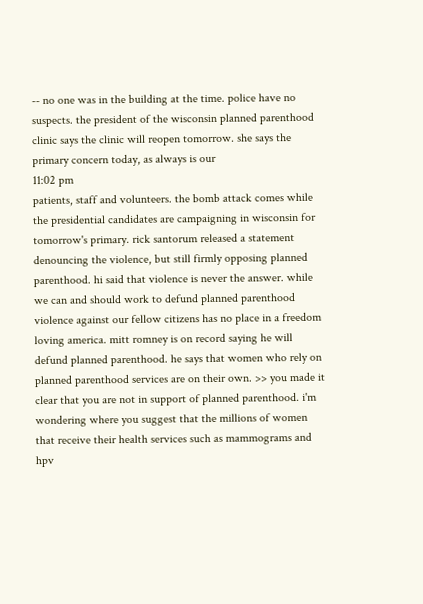-- no one was in the building at the time. police have no suspects. the president of the wisconsin planned parenthood clinic says the clinic will reopen tomorrow. she says the primary concern today, as always is our
11:02 pm
patients, staff and volunteers. the bomb attack comes while the presidential candidates are campaigning in wisconsin for tomorrow's primary. rick santorum released a statement denouncing the violence, but still firmly opposing planned parenthood. hi said that violence is never the answer. while we can and should work to defund planned parenthood violence against our fellow citizens has no place in a freedom loving america. mitt romney is on record saying he will defund planned parenthood. he says that women who rely on planned parenthood services are on their own. >> you made it clear that you are not in support of planned parenthood. i'm wondering where you suggest that the millions of women that receive their health services such as mammograms and hpv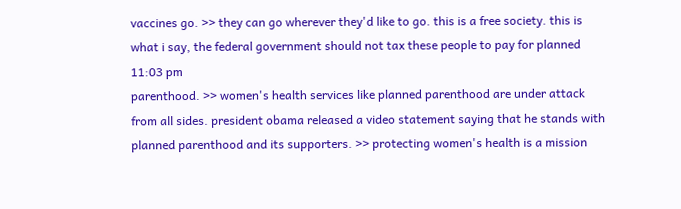vaccines go. >> they can go wherever they'd like to go. this is a free society. this is what i say, the federal government should not tax these people to pay for planned
11:03 pm
parenthood. >> women's health services like planned parenthood are under attack from all sides. president obama released a video statement saying that he stands with planned parenthood and its supporters. >> protecting women's health is a mission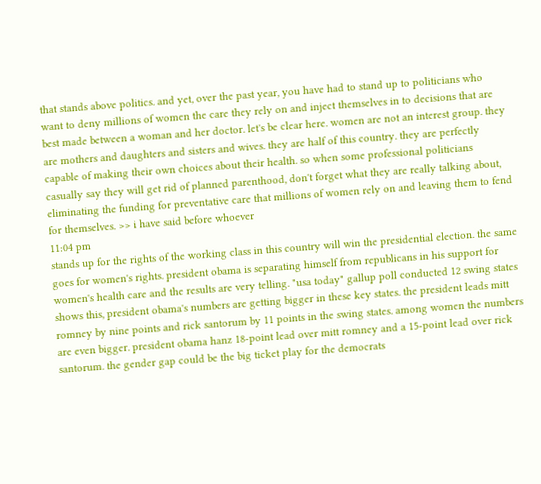that stands above politics. and yet, over the past year, you have had to stand up to politicians who want to deny millions of women the care they rely on and inject themselves in to decisions that are best made between a woman and her doctor. let's be clear here. women are not an interest group. they are mothers and daughters and sisters and wives. they are half of this country. they are perfectly capable of making their own choices about their health. so when some professional politicians casually say they will get rid of planned parenthood, don't forget what they are really talking about, eliminating the funding for preventative care that millions of women rely on and leaving them to fend for themselves. >> i have said before whoever
11:04 pm
stands up for the rights of the working class in this country will win the presidential election. the same goes for women's rights. president obama is separating himself from republicans in his support for women's health care and the results are very telling. "usa today" gallup poll conducted 12 swing states shows this, president obama's numbers are getting bigger in these key states. the president leads mitt romney by nine points and rick santorum by 11 points in the swing states. among women the numbers are even bigger. president obama hanz 18-point lead over mitt romney and a 15-point lead over rick santorum. the gender gap could be the big ticket play for the democrats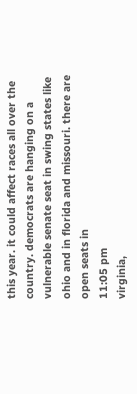this year. it could affect races all over the country. democrats are hanging on a vulnerable senate seat in swing states like ohio and in florida and missouri. there are open seats in
11:05 pm
virginia,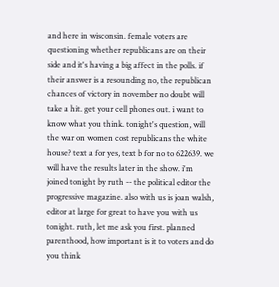and here in wisconsin. female voters are questioning whether republicans are on their side and it's having a big affect in the polls. if their answer is a resounding no, the republican chances of victory in november no doubt will take a hit. get your cell phones out. i want to know what you think. tonight's question, will the war on women cost republicans the white house? text a for yes, text b for no to 622639. we will have the results later in the show. i'm joined tonight by ruth -- the political editor the progressive magazine. also with us is joan walsh, editor at large for great to have you with us tonight. ruth, let me ask you first. planned parenthood, how important is it to voters and do you think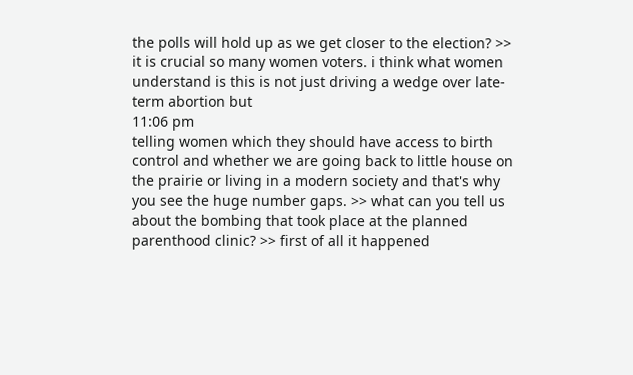the polls will hold up as we get closer to the election? >> it is crucial so many women voters. i think what women understand is this is not just driving a wedge over late-term abortion but
11:06 pm
telling women which they should have access to birth control and whether we are going back to little house on the prairie or living in a modern society and that's why you see the huge number gaps. >> what can you tell us about the bombing that took place at the planned parenthood clinic? >> first of all it happened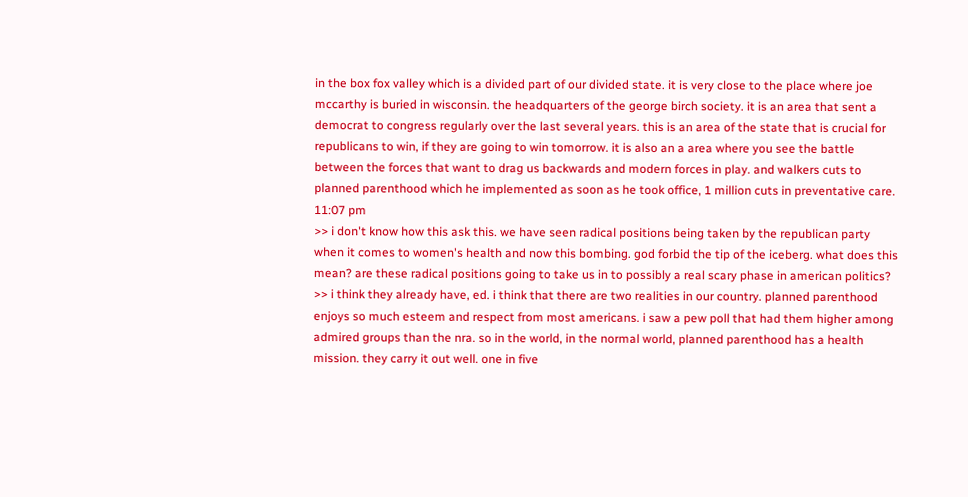in the box fox valley which is a divided part of our divided state. it is very close to the place where joe mccarthy is buried in wisconsin. the headquarters of the george birch society. it is an area that sent a democrat to congress regularly over the last several years. this is an area of the state that is crucial for republicans to win, if they are going to win tomorrow. it is also an a area where you see the battle between the forces that want to drag us backwards and modern forces in play. and walkers cuts to planned parenthood which he implemented as soon as he took office, 1 million cuts in preventative care.
11:07 pm
>> i don't know how this ask this. we have seen radical positions being taken by the republican party when it comes to women's health and now this bombing. god forbid the tip of the iceberg. what does this mean? are these radical positions going to take us in to possibly a real scary phase in american politics? >> i think they already have, ed. i think that there are two realities in our country. planned parenthood enjoys so much esteem and respect from most americans. i saw a pew poll that had them higher among admired groups than the nra. so in the world, in the normal world, planned parenthood has a health mission. they carry it out well. one in five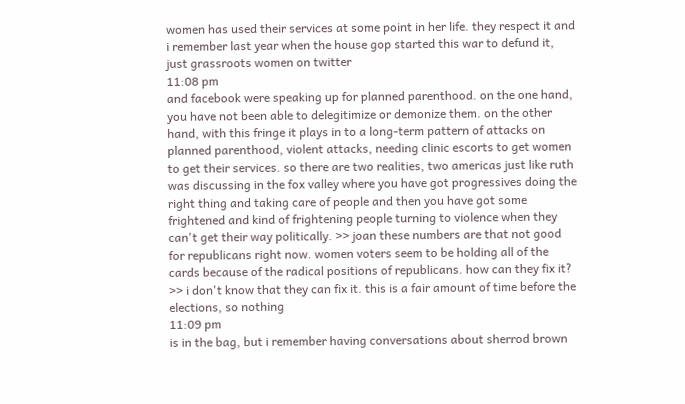women has used their services at some point in her life. they respect it and i remember last year when the house gop started this war to defund it, just grassroots women on twitter
11:08 pm
and facebook were speaking up for planned parenthood. on the one hand, you have not been able to delegitimize or demonize them. on the other hand, with this fringe it plays in to a long-term pattern of attacks on planned parenthood, violent attacks, needing clinic escorts to get women to get their services. so there are two realities, two americas just like ruth was discussing in the fox valley where you have got progressives doing the right thing and taking care of people and then you have got some frightened and kind of frightening people turning to violence when they can't get their way politically. >> joan these numbers are that not good for republicans right now. women voters seem to be holding all of the cards because of the radical positions of republicans. how can they fix it? >> i don't know that they can fix it. this is a fair amount of time before the elections, so nothing
11:09 pm
is in the bag, but i remember having conversations about sherrod brown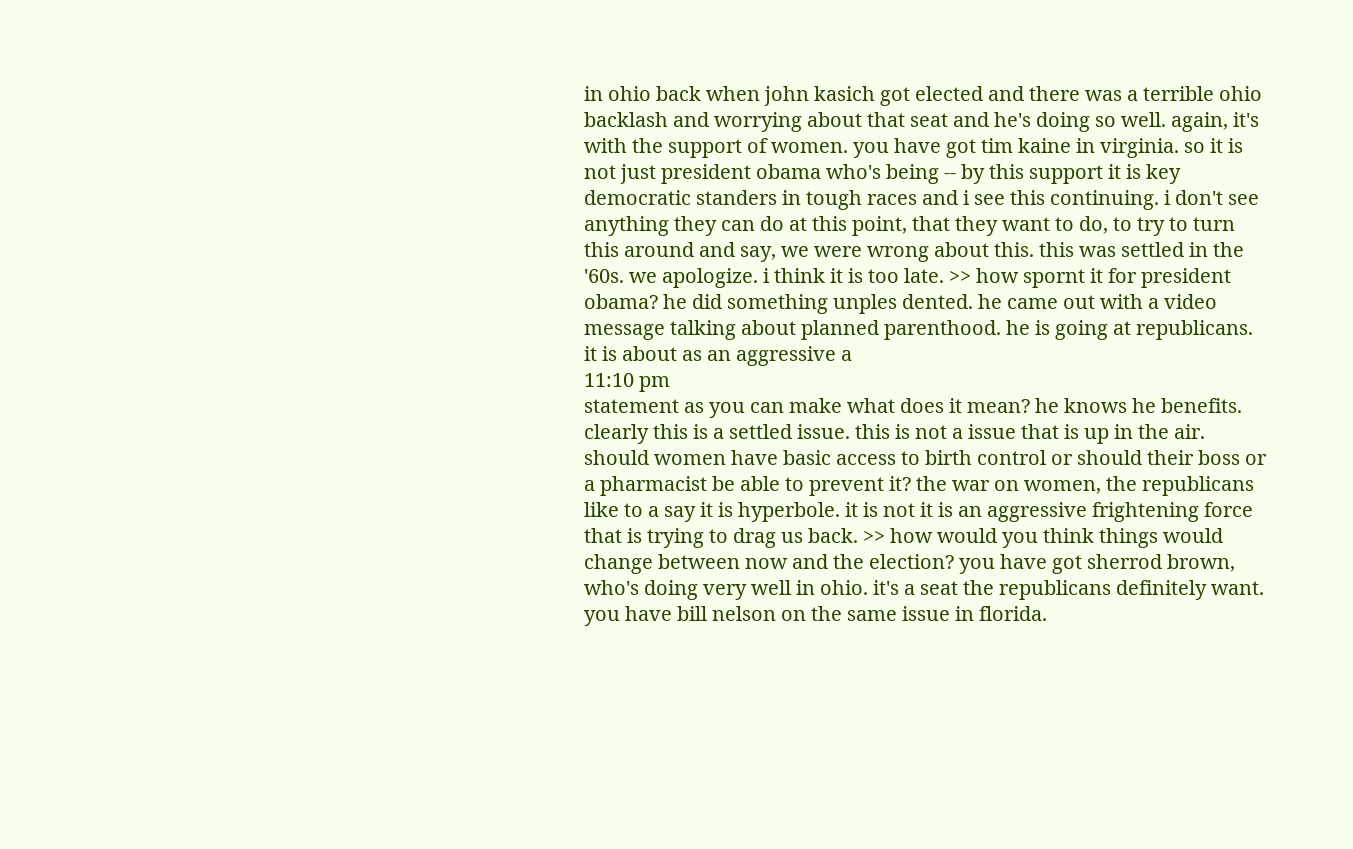in ohio back when john kasich got elected and there was a terrible ohio backlash and worrying about that seat and he's doing so well. again, it's with the support of women. you have got tim kaine in virginia. so it is not just president obama who's being -- by this support it is key democratic standers in tough races and i see this continuing. i don't see anything they can do at this point, that they want to do, to try to turn this around and say, we were wrong about this. this was settled in the '60s. we apologize. i think it is too late. >> how spornt it for president obama? he did something unples dented. he came out with a video message talking about planned parenthood. he is going at republicans. it is about as an aggressive a
11:10 pm
statement as you can make what does it mean? he knows he benefits. clearly this is a settled issue. this is not a issue that is up in the air. should women have basic access to birth control or should their boss or a pharmacist be able to prevent it? the war on women, the republicans like to a say it is hyperbole. it is not it is an aggressive frightening force that is trying to drag us back. >> how would you think things would change between now and the election? you have got sherrod brown, who's doing very well in ohio. it's a seat the republicans definitely want. you have bill nelson on the same issue in florida.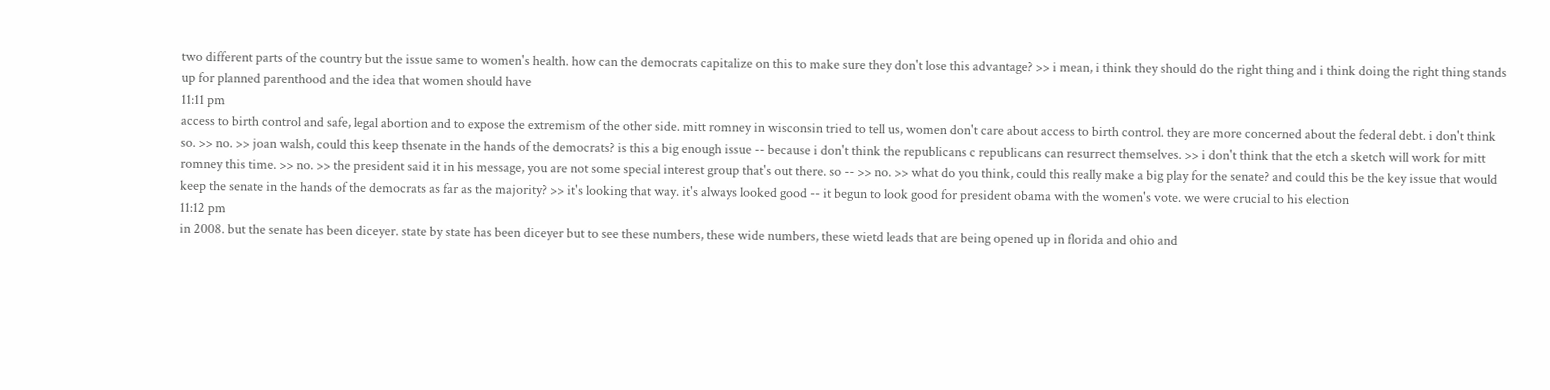two different parts of the country but the issue same to women's health. how can the democrats capitalize on this to make sure they don't lose this advantage? >> i mean, i think they should do the right thing and i think doing the right thing stands up for planned parenthood and the idea that women should have
11:11 pm
access to birth control and safe, legal abortion and to expose the extremism of the other side. mitt romney in wisconsin tried to tell us, women don't care about access to birth control. they are more concerned about the federal debt. i don't think so. >> no. >> joan walsh, could this keep thsenate in the hands of the democrats? is this a big enough issue -- because i don't think the republicans c republicans can resurrect themselves. >> i don't think that the etch a sketch will work for mitt romney this time. >> no. >> the president said it in his message, you are not some special interest group that's out there. so -- >> no. >> what do you think, could this really make a big play for the senate? and could this be the key issue that would keep the senate in the hands of the democrats as far as the majority? >> it's looking that way. it's always looked good -- it begun to look good for president obama with the women's vote. we were crucial to his election
11:12 pm
in 2008. but the senate has been diceyer. state by state has been diceyer but to see these numbers, these wide numbers, these wietd leads that are being opened up in florida and ohio and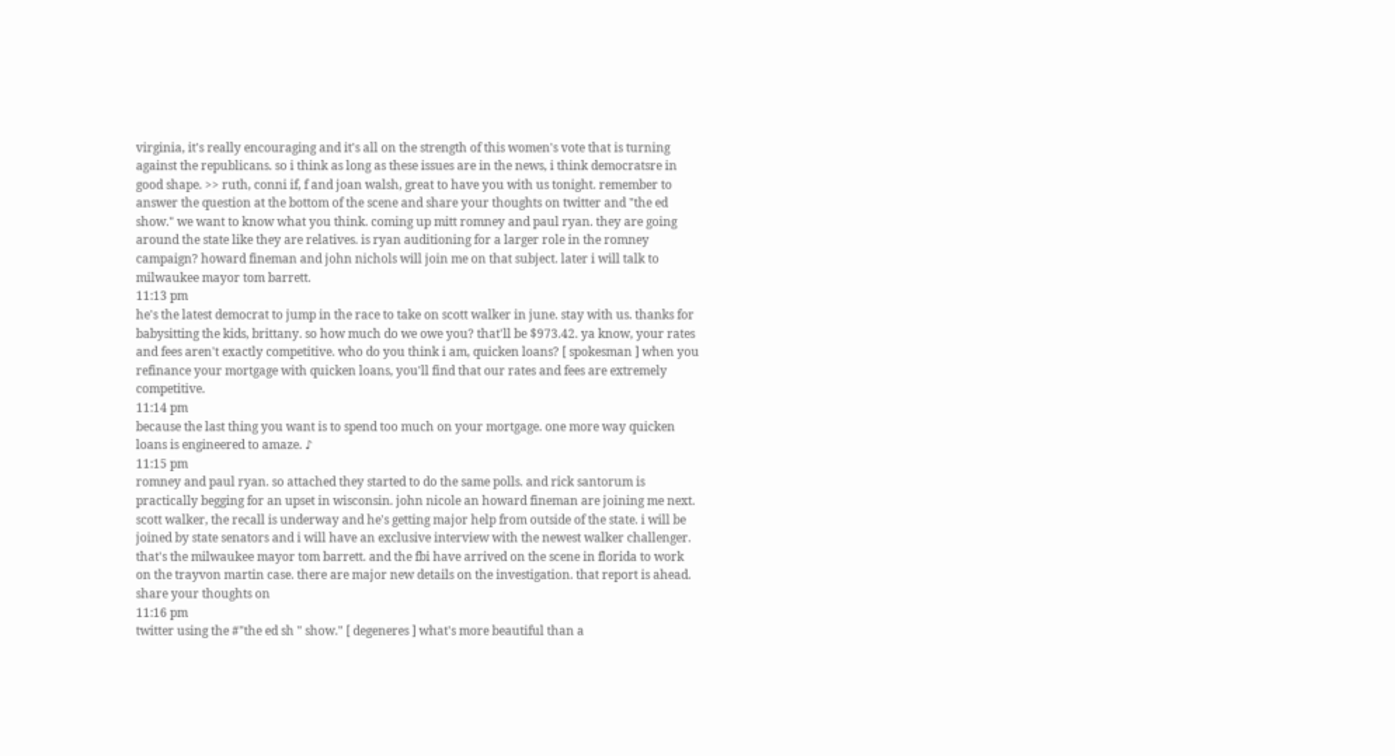virginia, it's really encouraging and it's all on the strength of this women's vote that is turning against the republicans. so i think as long as these issues are in the news, i think democratsre in good shape. >> ruth, conni if, f and joan walsh, great to have you with us tonight. remember to answer the question at the bottom of the scene and share your thoughts on twitter and "the ed show." we want to know what you think. coming up mitt romney and paul ryan. they are going around the state like they are relatives. is ryan auditioning for a larger role in the romney campaign? howard fineman and john nichols will join me on that subject. later i will talk to milwaukee mayor tom barrett.
11:13 pm
he's the latest democrat to jump in the race to take on scott walker in june. stay with us. thanks for babysitting the kids, brittany. so how much do we owe you? that'll be $973.42. ya know, your rates and fees aren't exactly competitive. who do you think i am, quicken loans? [ spokesman ] when you refinance your mortgage with quicken loans, you'll find that our rates and fees are extremely competitive.
11:14 pm
because the last thing you want is to spend too much on your mortgage. one more way quicken loans is engineered to amaze. ♪
11:15 pm
romney and paul ryan. so attached they started to do the same polls. and rick santorum is practically begging for an upset in wisconsin. john nicole an howard fineman are joining me next. scott walker, the recall is underway and he's getting major help from outside of the state. i will be joined by state senators and i will have an exclusive interview with the newest walker challenger. that's the milwaukee mayor tom barrett. and the fbi have arrived on the scene in florida to work on the trayvon martin case. there are major new details on the investigation. that report is ahead. share your thoughts on
11:16 pm
twitter using the #"the ed sh " show." [ degeneres ] what's more beautiful than a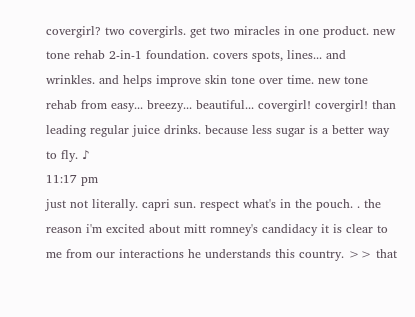covergirl? two covergirls. get two miracles in one product. new tone rehab 2-in-1 foundation. covers spots, lines... and wrinkles. and helps improve skin tone over time. new tone rehab from easy... breezy... beautiful... covergirl! covergirl! than leading regular juice drinks. because less sugar is a better way to fly. ♪
11:17 pm
just not literally. capri sun. respect what's in the pouch. . the reason i'm excited about mitt romney's candidacy it is clear to me from our interactions he understands this country. >> that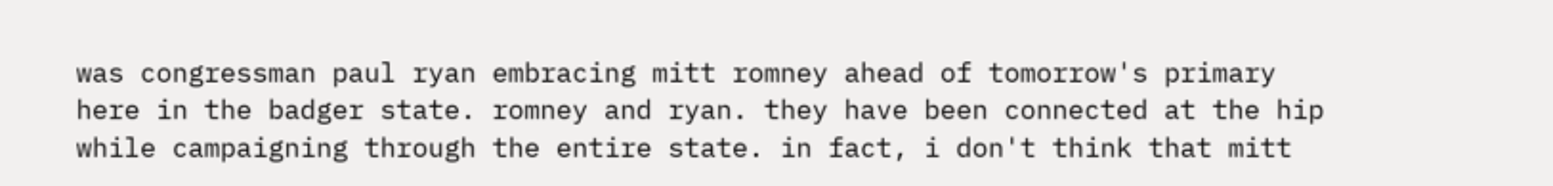was congressman paul ryan embracing mitt romney ahead of tomorrow's primary here in the badger state. romney and ryan. they have been connected at the hip while campaigning through the entire state. in fact, i don't think that mitt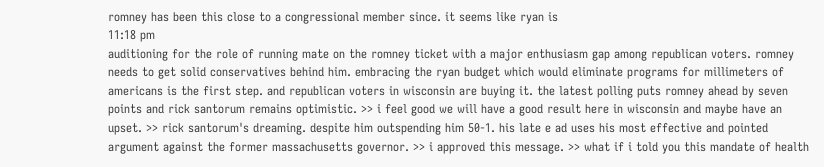romney has been this close to a congressional member since. it seems like ryan is
11:18 pm
auditioning for the role of running mate on the romney ticket with a major enthusiasm gap among republican voters. romney needs to get solid conservatives behind him. embracing the ryan budget which would eliminate programs for millimeters of americans is the first step. and republican voters in wisconsin are buying it. the latest polling puts romney ahead by seven points and rick santorum remains optimistic. >> i feel good we will have a good result here in wisconsin and maybe have an upset. >> rick santorum's dreaming. despite him outspending him 50-1. his late e ad uses his most effective and pointed argument against the former massachusetts governor. >> i approved this message. >> what if i told you this mandate of health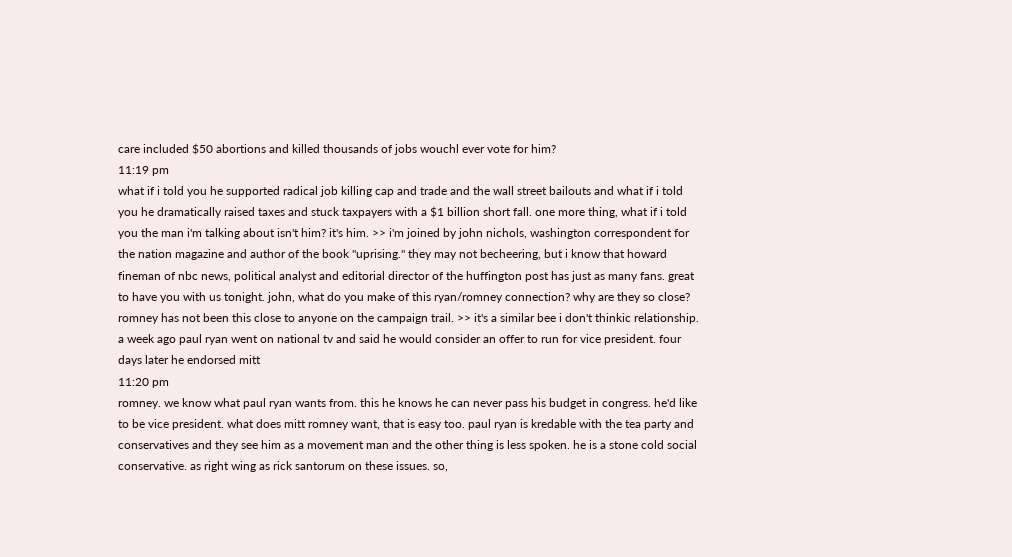care included $50 abortions and killed thousands of jobs wouchl ever vote for him?
11:19 pm
what if i told you he supported radical job killing cap and trade and the wall street bailouts and what if i told you he dramatically raised taxes and stuck taxpayers with a $1 billion short fall. one more thing, what if i told you the man i'm talking about isn't him? it's him. >> i'm joined by john nichols, washington correspondent for the nation magazine and author of the book "uprising." they may not becheering, but i know that howard fineman of nbc news, political analyst and editorial director of the huffington post has just as many fans. great to have you with us tonight. john, what do you make of this ryan/romney connection? why are they so close? romney has not been this close to anyone on the campaign trail. >> it's a similar bee i don't thinkic relationship. a week ago paul ryan went on national tv and said he would consider an offer to run for vice president. four days later he endorsed mitt
11:20 pm
romney. we know what paul ryan wants from. this he knows he can never pass his budget in congress. he'd like to be vice president. what does mitt romney want, that is easy too. paul ryan is kredable with the tea party and conservatives and they see him as a movement man and the other thing is less spoken. he is a stone cold social conservative. as right wing as rick santorum on these issues. so,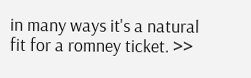in many ways it's a natural fit for a romney ticket. >>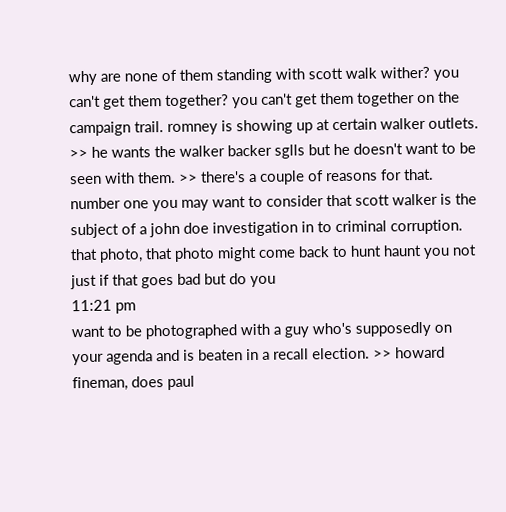why are none of them standing with scott walk wither? you can't get them together? you can't get them together on the campaign trail. romney is showing up at certain walker outlets. >> he wants the walker backer sglls but he doesn't want to be seen with them. >> there's a couple of reasons for that. number one you may want to consider that scott walker is the subject of a john doe investigation in to criminal corruption. that photo, that photo might come back to hunt haunt you not just if that goes bad but do you
11:21 pm
want to be photographed with a guy who's supposedly on your agenda and is beaten in a recall election. >> howard fineman, does paul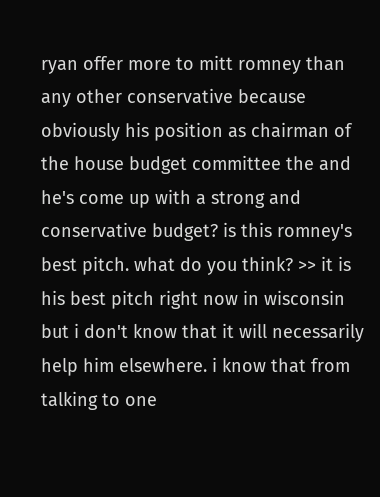ryan offer more to mitt romney than any other conservative because obviously his position as chairman of the house budget committee the and he's come up with a strong and conservative budget? is this romney's best pitch. what do you think? >> it is his best pitch right now in wisconsin but i don't know that it will necessarily help him elsewhere. i know that from talking to one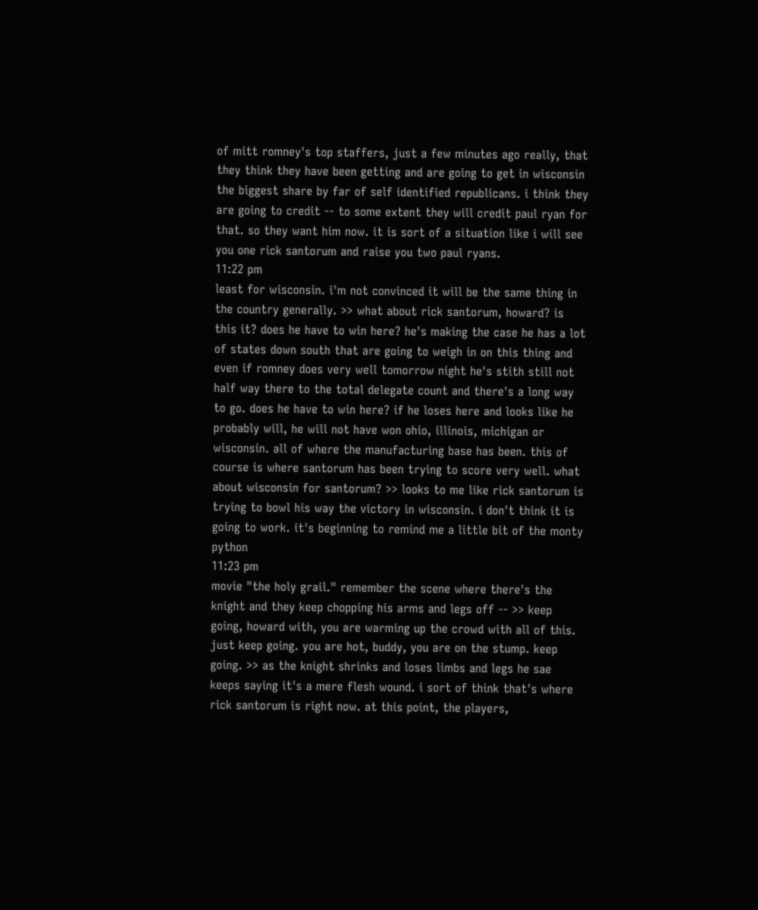of mitt romney's top staffers, just a few minutes ago really, that they think they have been getting and are going to get in wisconsin the biggest share by far of self identified republicans. i think they are going to credit -- to some extent they will credit paul ryan for that. so they want him now. it is sort of a situation like i will see you one rick santorum and raise you two paul ryans.
11:22 pm
least for wisconsin. i'm not convinced it will be the same thing in the country generally. >> what about rick santorum, howard? is this it? does he have to win here? he's making the case he has a lot of states down south that are going to weigh in on this thing and even if romney does very well tomorrow night he's stith still not half way there to the total delegate count and there's a long way to go. does he have to win here? if he loses here and looks like he probably will, he will not have won ohio, illinois, michigan or wisconsin. all of where the manufacturing base has been. this of course is where santorum has been trying to score very well. what about wisconsin for santorum? >> looks to me like rick santorum is trying to bowl his way the victory in wisconsin. i don't think it is going to work. it's beginning to remind me a little bit of the monty python
11:23 pm
movie "the holy grail." remember the scene where there's the knight and they keep chopping his arms and legs off -- >> keep going, howard with, you are warming up the crowd with all of this. just keep going. you are hot, buddy, you are on the stump. keep going. >> as the knight shrinks and loses limbs and legs he sae keeps saying it's a mere flesh wound. i sort of think that's where rick santorum is right now. at this point, the players,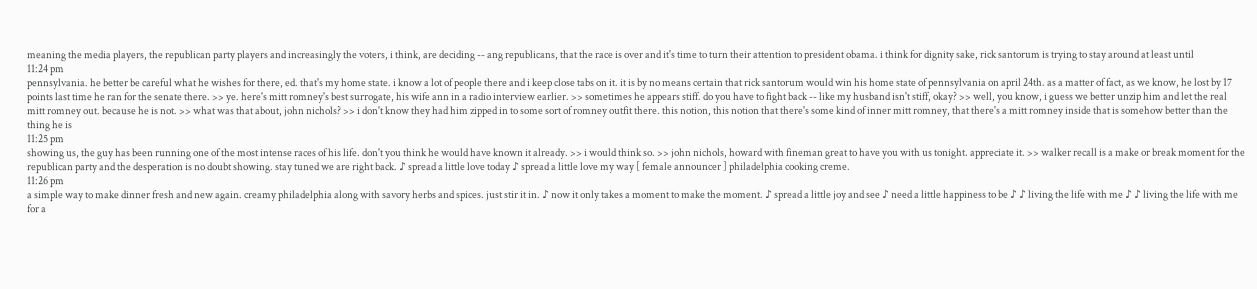meaning the media players, the republican party players and increasingly the voters, i think, are deciding -- ang republicans, that the race is over and it's time to turn their attention to president obama. i think for dignity sake, rick santorum is trying to stay around at least until
11:24 pm
pennsylvania. he better be careful what he wishes for there, ed. that's my home state. i know a lot of people there and i keep close tabs on it. it is by no means certain that rick santorum would win his home state of pennsylvania on april 24th. as a matter of fact, as we know, he lost by 17 points last time he ran for the senate there. >> ye. here's mitt romney's best surrogate, his wife ann in a radio interview earlier. >> sometimes he appears stiff. do you have to fight back -- like my husband isn't stiff, okay? >> well, you know, i guess we better unzip him and let the real mitt romney out. because he is not. >> what was that about, john nichols? >> i don't know they had him zipped in to some sort of romney outfit there. this notion, this notion that there's some kind of inner mitt romney, that there's a mitt romney inside that is somehow better than the thing he is
11:25 pm
showing us, the guy has been running one of the most intense races of his life. don't you think he would have known it already. >> i would think so. >> john nichols, howard with fineman great to have you with us tonight. appreciate it. >> walker recall is a make or break moment for the republican party and the desperation is no doubt showing. stay tuned we are right back. ♪ spread a little love today ♪ spread a little love my way [ female announcer ] philadelphia cooking creme.
11:26 pm
a simple way to make dinner fresh and new again. creamy philadelphia along with savory herbs and spices. just stir it in. ♪ now it only takes a moment to make the moment. ♪ spread a little joy and see ♪ need a little happiness to be ♪ ♪ living the life with me ♪ ♪ living the life with me for a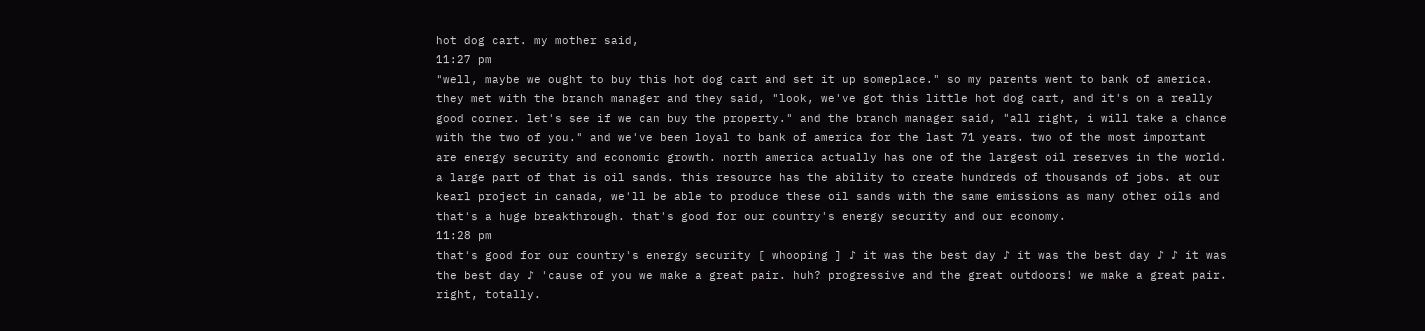hot dog cart. my mother said,
11:27 pm
"well, maybe we ought to buy this hot dog cart and set it up someplace." so my parents went to bank of america. they met with the branch manager and they said, "look, we've got this little hot dog cart, and it's on a really good corner. let's see if we can buy the property." and the branch manager said, "all right, i will take a chance with the two of you." and we've been loyal to bank of america for the last 71 years. two of the most important are energy security and economic growth. north america actually has one of the largest oil reserves in the world. a large part of that is oil sands. this resource has the ability to create hundreds of thousands of jobs. at our kearl project in canada, we'll be able to produce these oil sands with the same emissions as many other oils and that's a huge breakthrough. that's good for our country's energy security and our economy.
11:28 pm
that's good for our country's energy security [ whooping ] ♪ it was the best day ♪ it was the best day ♪ ♪ it was the best day ♪ 'cause of you we make a great pair. huh? progressive and the great outdoors! we make a great pair. right, totally.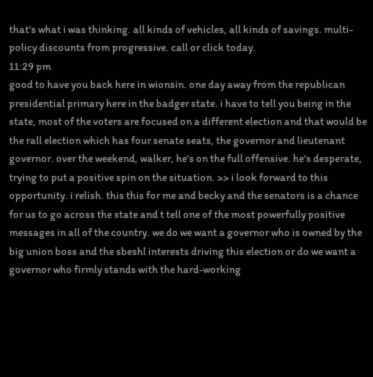that's what i was thinking. all kinds of vehicles, all kinds of savings. multi-policy discounts from progressive. call or click today.
11:29 pm
good to have you back here in wionsin. one day away from the republican presidential primary here in the badger state. i have to tell you being in the state, most of the voters are focused on a different election and that would be the rall election which has four senate seats, the governor and lieutenant governor. over the weekend, walker, he's on the full offensive. he's desperate, trying to put a positive spin on the situation. >> i look forward to this opportunity. i relish. this this for me and becky and the senators is a chance for us to go across the state and t tell one of the most powerfully positive messages in all of the country. we do we want a governor who is owned by the big union boss and the sbeshl interests driving this election or do we want a governor who firmly stands with the hard-working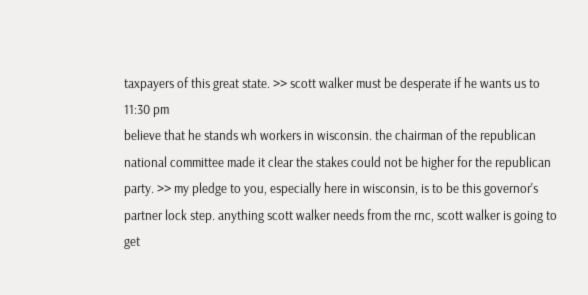taxpayers of this great state. >> scott walker must be desperate if he wants us to
11:30 pm
believe that he stands wh workers in wisconsin. the chairman of the republican national committee made it clear the stakes could not be higher for the republican party. >> my pledge to you, especially here in wisconsin, is to be this governor's partner lock step. anything scott walker needs from the rnc, scott walker is going to get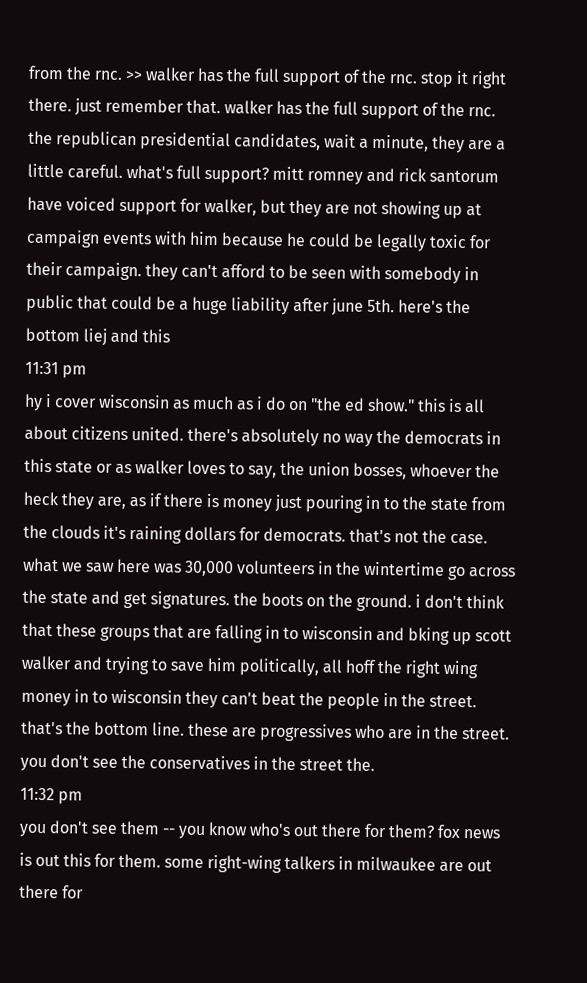from the rnc. >> walker has the full support of the rnc. stop it right there. just remember that. walker has the full support of the rnc. the republican presidential candidates, wait a minute, they are a little careful. what's full support? mitt romney and rick santorum have voiced support for walker, but they are not showing up at campaign events with him because he could be legally toxic for their campaign. they can't afford to be seen with somebody in public that could be a huge liability after june 5th. here's the bottom liej and this
11:31 pm
hy i cover wisconsin as much as i do on "the ed show." this is all about citizens united. there's absolutely no way the democrats in this state or as walker loves to say, the union bosses, whoever the heck they are, as if there is money just pouring in to the state from the clouds it's raining dollars for democrats. that's not the case. what we saw here was 30,000 volunteers in the wintertime go across the state and get signatures. the boots on the ground. i don't think that these groups that are falling in to wisconsin and bking up scott walker and trying to save him politically, all hoff the right wing money in to wisconsin they can't beat the people in the street. that's the bottom line. these are progressives who are in the street. you don't see the conservatives in the street the.
11:32 pm
you don't see them -- you know who's out there for them? fox news is out this for them. some right-wing talkers in milwaukee are out there for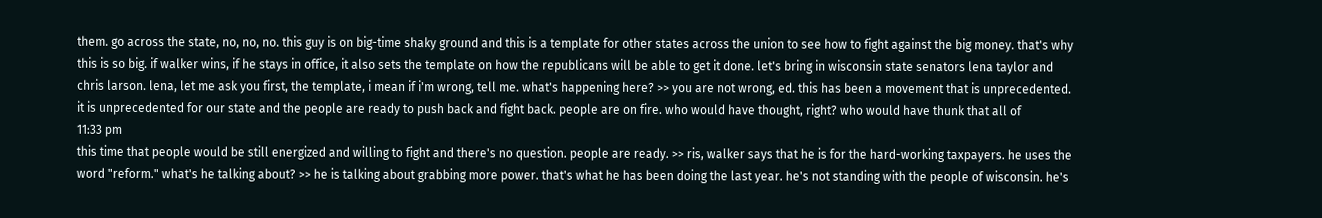them. go across the state, no, no, no. this guy is on big-time shaky ground and this is a template for other states across the union to see how to fight against the big money. that's why this is so big. if walker wins, if he stays in office, it also sets the template on how the republicans will be able to get it done. let's bring in wisconsin state senators lena taylor and chris larson. lena, let me ask you first, the template, i mean if i'm wrong, tell me. what's happening here? >> you are not wrong, ed. this has been a movement that is unprecedented. it is unprecedented for our state and the people are ready to push back and fight back. people are on fire. who would have thought, right? who would have thunk that all of
11:33 pm
this time that people would be still energized and willing to fight and there's no question. people are ready. >> ris, walker says that he is for the hard-working taxpayers. he uses the word "reform." what's he talking about? >> he is talking about grabbing more power. that's what he has been doing the last year. he's not standing with the people of wisconsin. he's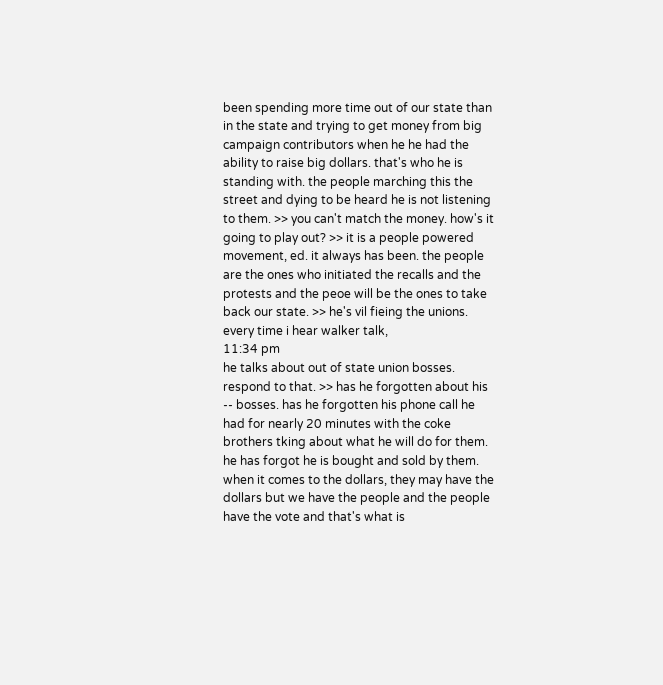been spending more time out of our state than in the state and trying to get money from big campaign contributors when he he had the ability to raise big dollars. that's who he is standing with. the people marching this the street and dying to be heard he is not listening to them. >> you can't match the money. how's it going to play out? >> it is a people powered movement, ed. it always has been. the people are the ones who initiated the recalls and the protests and the peoe will be the ones to take back our state. >> he's vil fieing the unions. every time i hear walker talk,
11:34 pm
he talks about out of state union bosses. respond to that. >> has he forgotten about his -- bosses. has he forgotten his phone call he had for nearly 20 minutes with the coke brothers tking about what he will do for them. he has forgot he is bought and sold by them. when it comes to the dollars, they may have the dollars but we have the people and the people have the vote and that's what is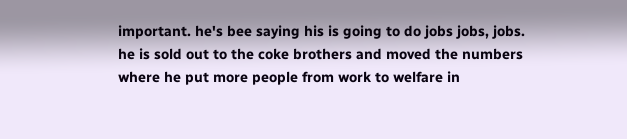important. he's bee saying his is going to do jobs jobs, jobs. he is sold out to the coke brothers and moved the numbers where he put more people from work to welfare in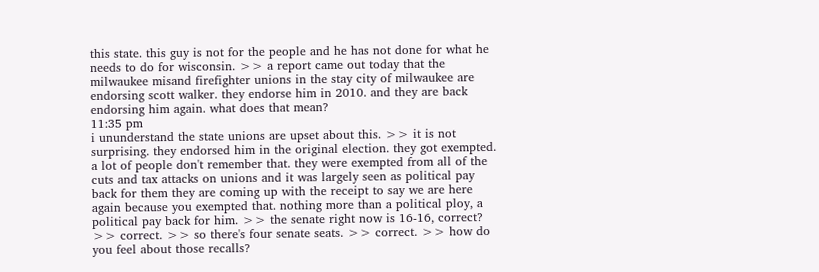this state. this guy is not for the people and he has not done for what he needs to do for wisconsin. >> a report came out today that the milwaukee misand firefighter unions in the stay city of milwaukee are endorsing scott walker. they endorse him in 2010. and they are back endorsing him again. what does that mean?
11:35 pm
i ununderstand the state unions are upset about this. >> it is not surprising. they endorsed him in the original election. they got exempted. a lot of people don't remember that. they were exempted from all of the cuts and tax attacks on unions and it was largely seen as political pay back for them they are coming up with the receipt to say we are here again because you exempted that. nothing more than a political ploy, a political pay back for him. >> the senate right now is 16-16, correct? >> correct. >> so there's four senate seats. >> correct. >> how do you feel about those recalls?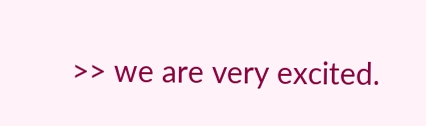>> we are very excited.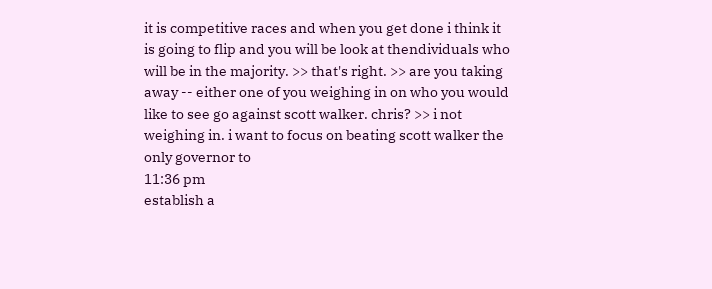it is competitive races and when you get done i think it is going to flip and you will be look at thendividuals who will be in the majority. >> that's right. >> are you taking away -- either one of you weighing in on who you would like to see go against scott walker. chris? >> i not weighing in. i want to focus on beating scott walker the only governor to
11:36 pm
establish a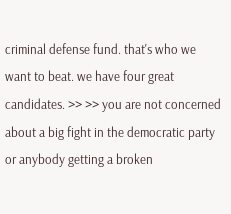criminal defense fund. that's who we want to beat. we have four great candidates. >> >> you are not concerned about a big fight in the democratic party or anybody getting a broken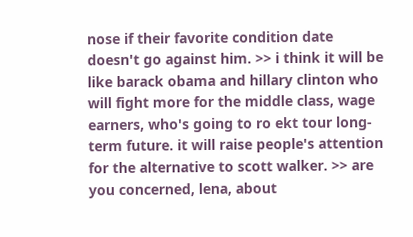nose if their favorite condition date doesn't go against him. >> i think it will be like barack obama and hillary clinton who will fight more for the middle class, wage earners, who's going to ro ekt tour long-term future. it will raise people's attention for the alternative to scott walker. >> are you concerned, lena, about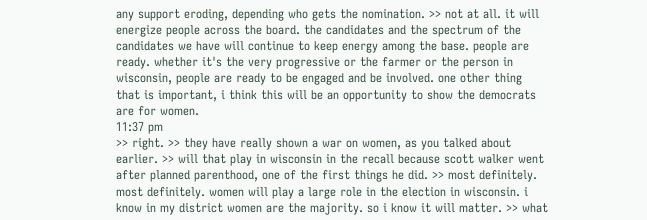any support eroding, depending who gets the nomination. >> not at all. it will energize people across the board. the candidates and the spectrum of the candidates we have will continue to keep energy among the base. people are ready. whether it's the very progressive or the farmer or the person in wisconsin, people are ready to be engaged and be involved. one other thing that is important, i think this will be an opportunity to show the democrats are for women.
11:37 pm
>> right. >> they have really shown a war on women, as you talked about earlier. >> will that play in wisconsin in the recall because scott walker went after planned parenthood, one of the first things he did. >> most definitely. most definitely. women will play a large role in the election in wisconsin. i know in my district women are the majority. so i know it will matter. >> what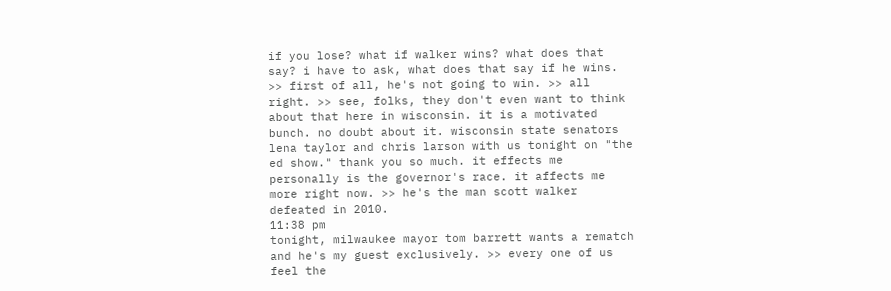if you lose? what if walker wins? what does that say? i have to ask, what does that say if he wins. >> first of all, he's not going to win. >> all right. >> see, folks, they don't even want to think about that here in wisconsin. it is a motivated bunch. no doubt about it. wisconsin state senators lena taylor and chris larson with us tonight on "the ed show." thank you so much. it effects me personally is the governor's race. it affects me more right now. >> he's the man scott walker defeated in 2010.
11:38 pm
tonight, milwaukee mayor tom barrett wants a rematch and he's my guest exclusively. >> every one of us feel the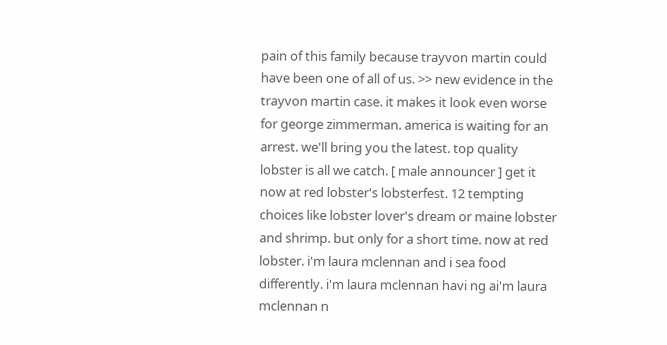pain of this family because trayvon martin could have been one of all of us. >> new evidence in the trayvon martin case. it makes it look even worse for george zimmerman. america is waiting for an arrest. we'll bring you the latest. top quality lobster is all we catch. [ male announcer ] get it now at red lobster's lobsterfest. 12 tempting choices like lobster lover's dream or maine lobster and shrimp. but only for a short time. now at red lobster. i'm laura mclennan and i sea food differently. i'm laura mclennan havi ng ai'm laura mclennan n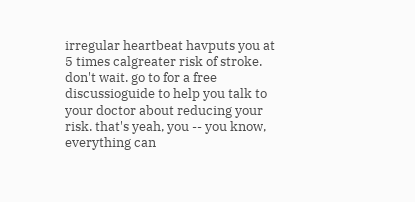irregular heartbeat havputs you at 5 times calgreater risk of stroke. don't wait. go to for a free discussioguide to help you talk to your doctor about reducing your risk. that's yeah, you -- you know, everything can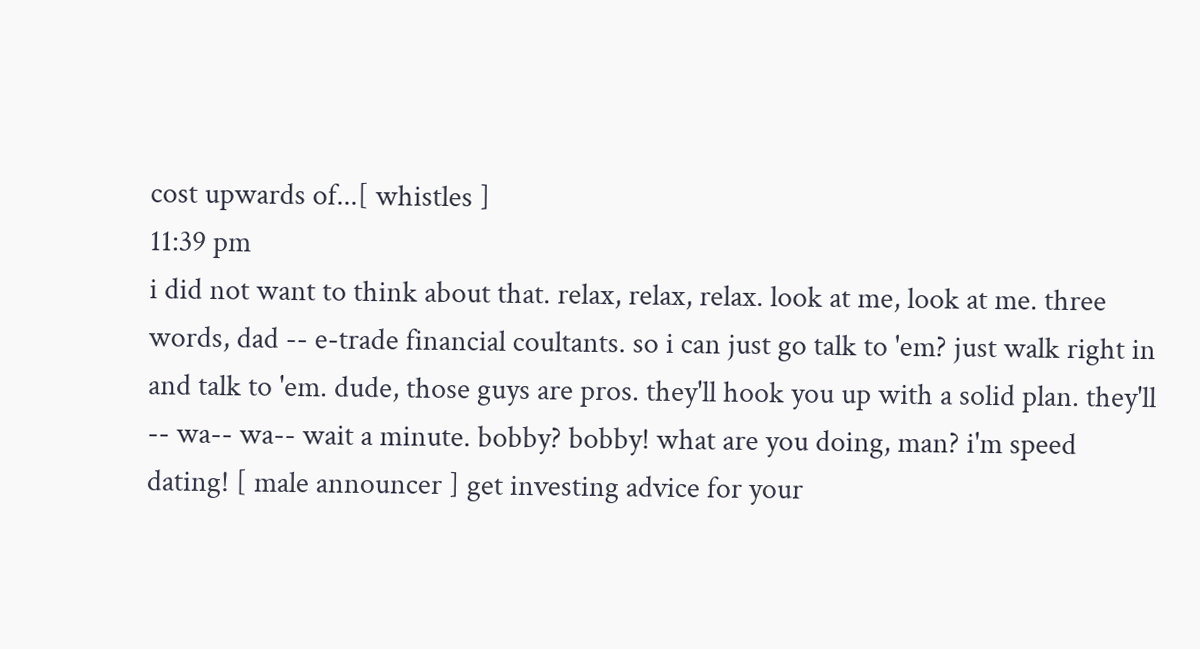cost upwards of...[ whistles ]
11:39 pm
i did not want to think about that. relax, relax, relax. look at me, look at me. three words, dad -- e-trade financial coultants. so i can just go talk to 'em? just walk right in and talk to 'em. dude, those guys are pros. they'll hook you up with a solid plan. they'll -- wa-- wa-- wait a minute. bobby? bobby! what are you doing, man? i'm speed dating! [ male announcer ] get investing advice for your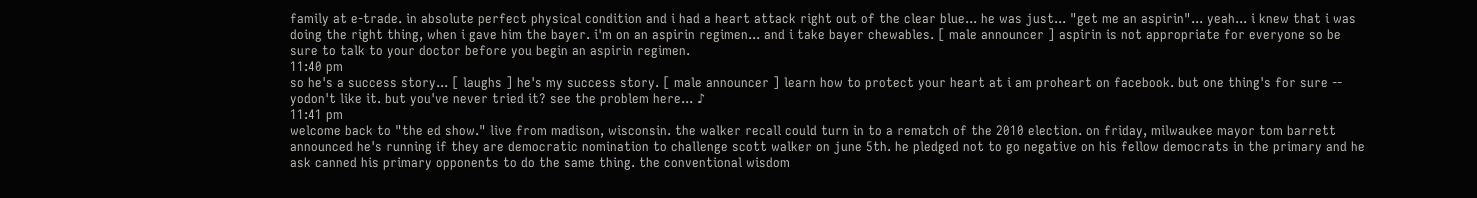family at e-trade. in absolute perfect physical condition and i had a heart attack right out of the clear blue... he was just... "get me an aspirin"... yeah... i knew that i was doing the right thing, when i gave him the bayer. i'm on an aspirin regimen... and i take bayer chewables. [ male announcer ] aspirin is not appropriate for everyone so be sure to talk to your doctor before you begin an aspirin regimen.
11:40 pm
so he's a success story... [ laughs ] he's my success story. [ male announcer ] learn how to protect your heart at i am proheart on facebook. but one thing's for sure -- yodon't like it. but you've never tried it? see the problem here... ♪
11:41 pm
welcome back to "the ed show." live from madison, wisconsin. the walker recall could turn in to a rematch of the 2010 election. on friday, milwaukee mayor tom barrett announced he's running if they are democratic nomination to challenge scott walker on june 5th. he pledged not to go negative on his fellow democrats in the primary and he ask canned his primary opponents to do the same thing. the conventional wisdom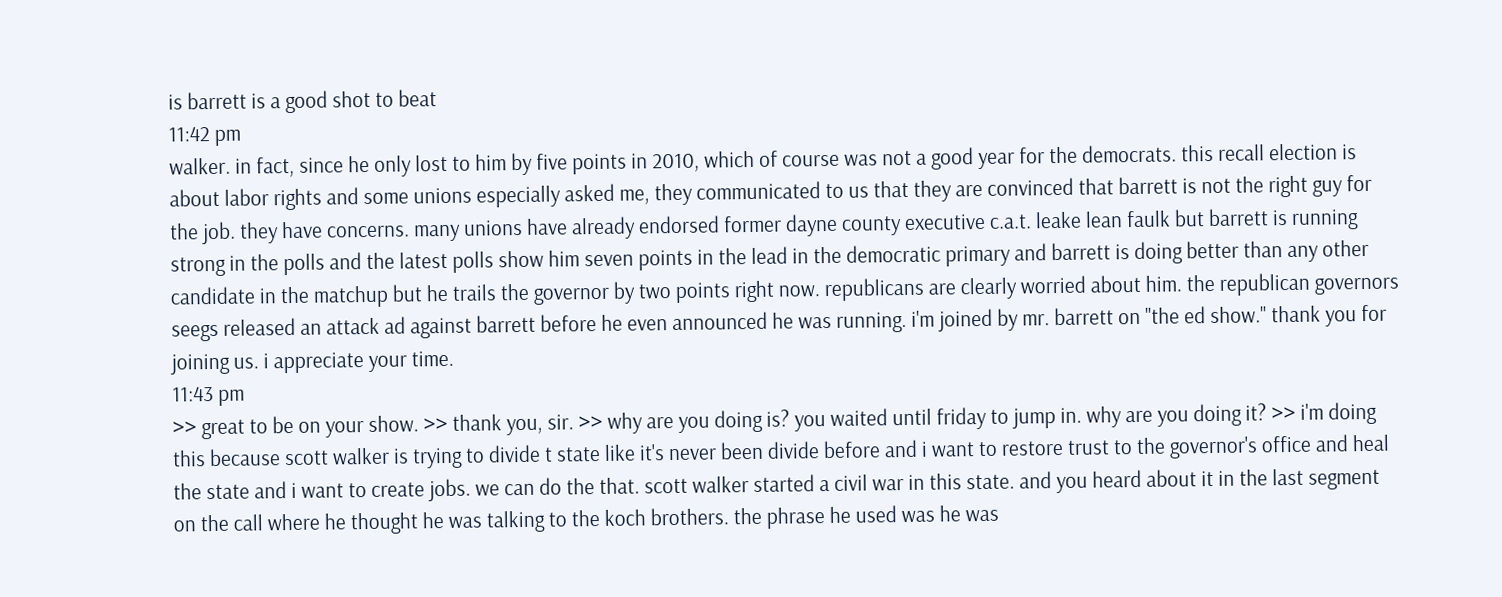is barrett is a good shot to beat
11:42 pm
walker. in fact, since he only lost to him by five points in 2010, which of course was not a good year for the democrats. this recall election is about labor rights and some unions especially asked me, they communicated to us that they are convinced that barrett is not the right guy for the job. they have concerns. many unions have already endorsed former dayne county executive c.a.t. leake lean faulk but barrett is running strong in the polls and the latest polls show him seven points in the lead in the democratic primary and barrett is doing better than any other candidate in the matchup but he trails the governor by two points right now. republicans are clearly worried about him. the republican governors seegs released an attack ad against barrett before he even announced he was running. i'm joined by mr. barrett on "the ed show." thank you for joining us. i appreciate your time.
11:43 pm
>> great to be on your show. >> thank you, sir. >> why are you doing is? you waited until friday to jump in. why are you doing it? >> i'm doing this because scott walker is trying to divide t state like it's never been divide before and i want to restore trust to the governor's office and heal the state and i want to create jobs. we can do the that. scott walker started a civil war in this state. and you heard about it in the last segment on the call where he thought he was talking to the koch brothers. the phrase he used was he was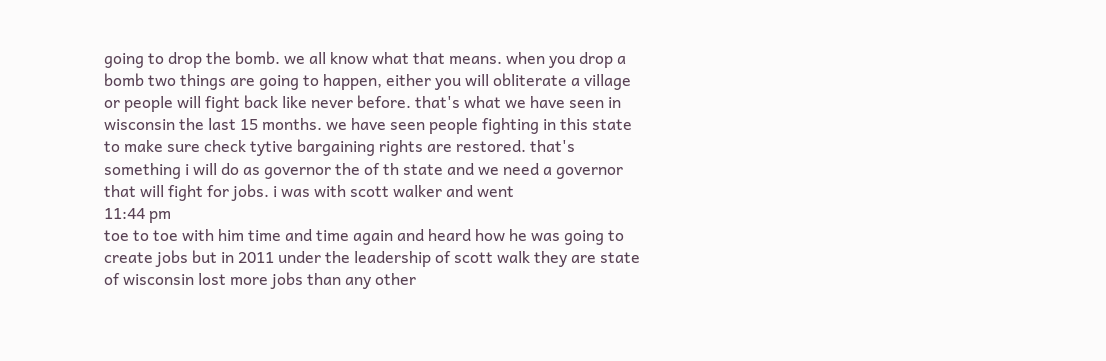going to drop the bomb. we all know what that means. when you drop a bomb two things are going to happen, either you will obliterate a village or people will fight back like never before. that's what we have seen in wisconsin the last 15 months. we have seen people fighting in this state to make sure check tytive bargaining rights are restored. that's something i will do as governor the of th state and we need a governor that will fight for jobs. i was with scott walker and went
11:44 pm
toe to toe with him time and time again and heard how he was going to create jobs but in 2011 under the leadership of scott walk they are state of wisconsin lost more jobs than any other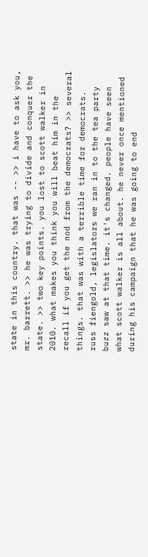state in this country. that was -- >> i have to ask you, mr. barrett. >> he was trying to divide and conquer the state. >> two key points. you lost to scott walker in 2010. what makes you think you will beat him in the recall if you get the nod from the democrats? >> several things. that was with a terrible time for democrats. russ fiengold, legislators we ran in to the tea party buzz saw at that time. it's changed. people have seen what scott walker is all about. he never once mentioned during his campaign that he was going to end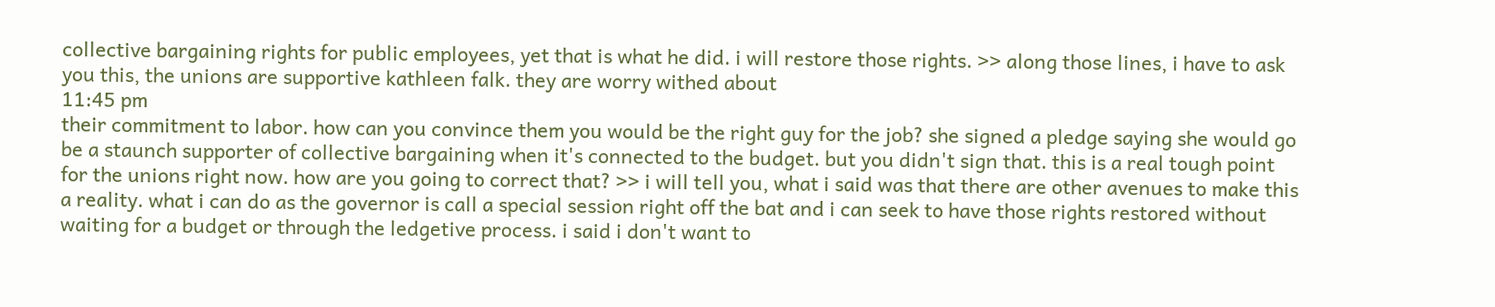collective bargaining rights for public employees, yet that is what he did. i will restore those rights. >> along those lines, i have to ask you this, the unions are supportive kathleen falk. they are worry withed about
11:45 pm
their commitment to labor. how can you convince them you would be the right guy for the job? she signed a pledge saying she would go be a staunch supporter of collective bargaining when it's connected to the budget. but you didn't sign that. this is a real tough point for the unions right now. how are you going to correct that? >> i will tell you, what i said was that there are other avenues to make this a reality. what i can do as the governor is call a special session right off the bat and i can seek to have those rights restored without waiting for a budget or through the ledgetive process. i said i don't want to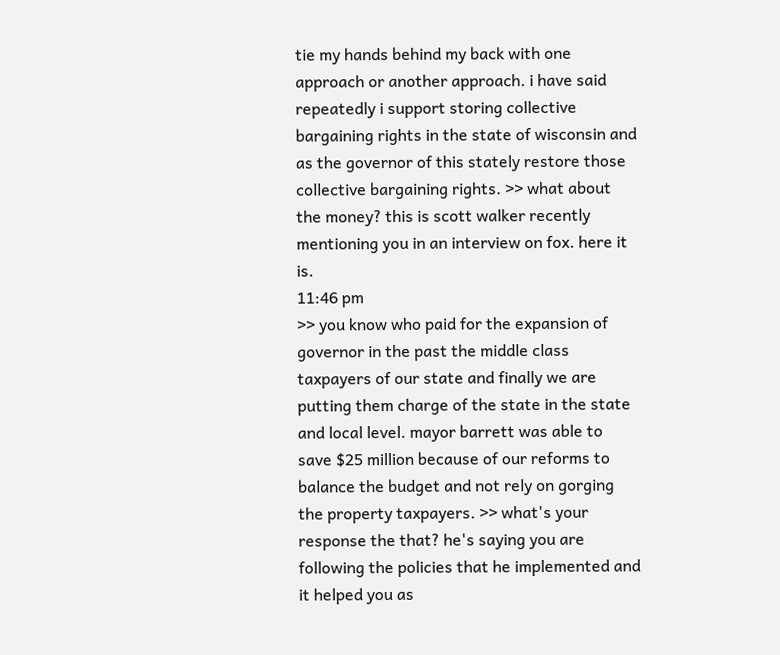tie my hands behind my back with one approach or another approach. i have said repeatedly i support storing collective bargaining rights in the state of wisconsin and as the governor of this stately restore those collective bargaining rights. >> what about the money? this is scott walker recently mentioning you in an interview on fox. here it is.
11:46 pm
>> you know who paid for the expansion of governor in the past the middle class taxpayers of our state and finally we are putting them charge of the state in the state and local level. mayor barrett was able to save $25 million because of our reforms to balance the budget and not rely on gorging the property taxpayers. >> what's your response the that? he's saying you are following the policies that he implemented and it helped you as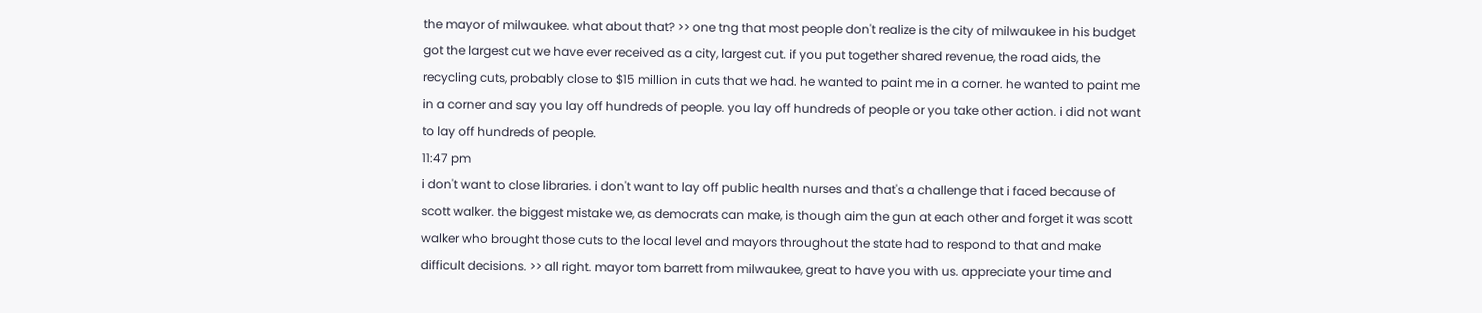the mayor of milwaukee. what about that? >> one tng that most people don't realize is the city of milwaukee in his budget got the largest cut we have ever received as a city, largest cut. if you put together shared revenue, the road aids, the recycling cuts, probably close to $15 million in cuts that we had. he wanted to paint me in a corner. he wanted to paint me in a corner and say you lay off hundreds of people. you lay off hundreds of people or you take other action. i did not want to lay off hundreds of people.
11:47 pm
i don't want to close libraries. i don't want to lay off public health nurses and that's a challenge that i faced because of scott walker. the biggest mistake we, as democrats can make, is though aim the gun at each other and forget it was scott walker who brought those cuts to the local level and mayors throughout the state had to respond to that and make difficult decisions. >> all right. mayor tom barrett from milwaukee, great to have you with us. appreciate your time and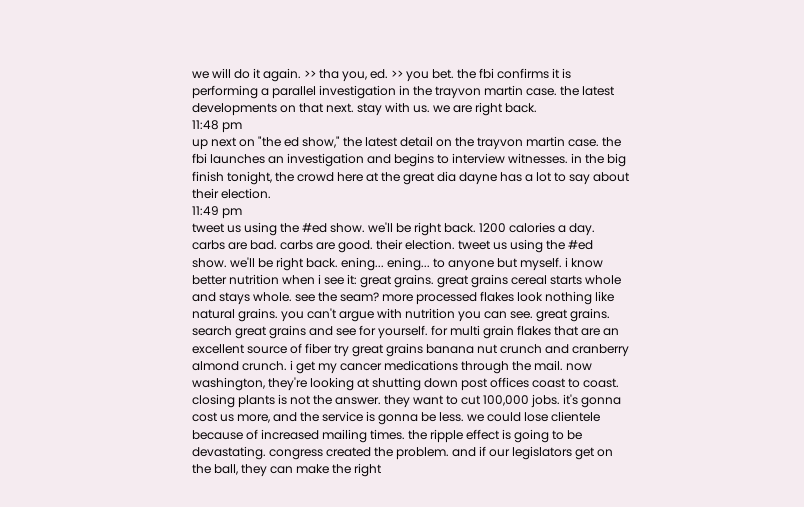we will do it again. >> tha you, ed. >> you bet. the fbi confirms it is performing a parallel investigation in the trayvon martin case. the latest developments on that next. stay with us. we are right back.
11:48 pm
up next on "the ed show," the latest detail on the trayvon martin case. the fbi launches an investigation and begins to interview witnesses. in the big finish tonight, the crowd here at the great dia dayne has a lot to say about their election.
11:49 pm
tweet us using the #ed show. we'll be right back. 1200 calories a day. carbs are bad. carbs are good. their election. tweet us using the #ed show. we'll be right back. ening... ening... to anyone but myself. i know better nutrition when i see it: great grains. great grains cereal starts whole and stays whole. see the seam? more processed flakes look nothing like natural grains. you can't argue with nutrition you can see. great grains. search great grains and see for yourself. for multi grain flakes that are an excellent source of fiber try great grains banana nut crunch and cranberry almond crunch. i get my cancer medications through the mail. now washington, they're looking at shutting down post offices coast to coast. closing plants is not the answer. they want to cut 100,000 jobs. it's gonna cost us more, and the service is gonna be less. we could lose clientele because of increased mailing times. the ripple effect is going to be devastating. congress created the problem. and if our legislators get on the ball, they can make the right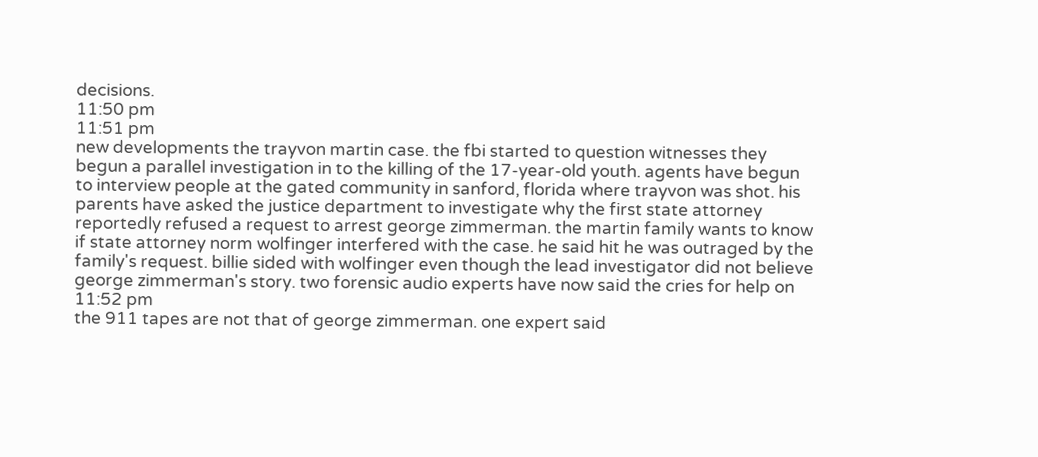decisions.
11:50 pm
11:51 pm
new developments the trayvon martin case. the fbi started to question witnesses they begun a parallel investigation in to the killing of the 17-year-old youth. agents have begun to interview people at the gated community in sanford, florida where trayvon was shot. his parents have asked the justice department to investigate why the first state attorney reportedly refused a request to arrest george zimmerman. the martin family wants to know if state attorney norm wolfinger interfered with the case. he said hit he was outraged by the family's request. billie sided with wolfinger even though the lead investigator did not believe george zimmerman's story. two forensic audio experts have now said the cries for help on
11:52 pm
the 911 tapes are not that of george zimmerman. one expert said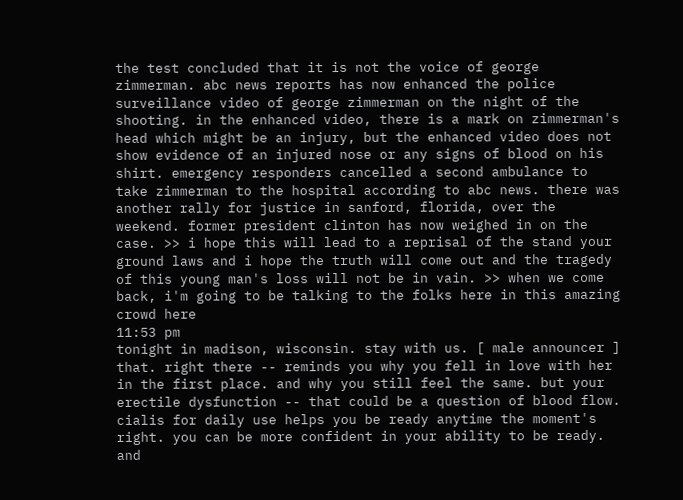the test concluded that it is not the voice of george zimmerman. abc news reports has now enhanced the police surveillance video of george zimmerman on the night of the shooting. in the enhanced video, there is a mark on zimmerman's head which might be an injury, but the enhanced video does not show evidence of an injured nose or any signs of blood on his shirt. emergency responders cancelled a second ambulance to take zimmerman to the hospital according to abc news. there was another rally for justice in sanford, florida, over the weekend. former president clinton has now weighed in on the case. >> i hope this will lead to a reprisal of the stand your ground laws and i hope the truth will come out and the tragedy of this young man's loss will not be in vain. >> when we come back, i'm going to be talking to the folks here in this amazing crowd here
11:53 pm
tonight in madison, wisconsin. stay with us. [ male announcer ] that. right there -- reminds you why you fell in love with her in the first place. and why you still feel the same. but your erectile dysfunction -- that could be a question of blood flow. cialis for daily use helps you be ready anytime the moment's right. you can be more confident in your ability to be ready. and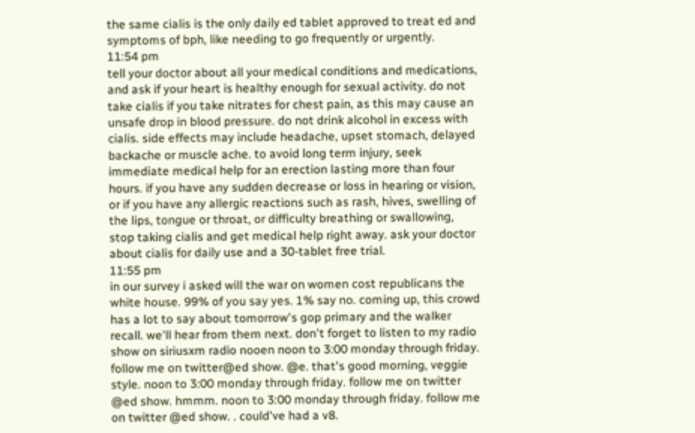the same cialis is the only daily ed tablet approved to treat ed and symptoms of bph, like needing to go frequently or urgently.
11:54 pm
tell your doctor about all your medical conditions and medications, and ask if your heart is healthy enough for sexual activity. do not take cialis if you take nitrates for chest pain, as this may cause an unsafe drop in blood pressure. do not drink alcohol in excess with cialis. side effects may include headache, upset stomach, delayed backache or muscle ache. to avoid long term injury, seek immediate medical help for an erection lasting more than four hours. if you have any sudden decrease or loss in hearing or vision, or if you have any allergic reactions such as rash, hives, swelling of the lips, tongue or throat, or difficulty breathing or swallowing, stop taking cialis and get medical help right away. ask your doctor about cialis for daily use and a 30-tablet free trial.
11:55 pm
in our survey i asked will the war on women cost republicans the white house. 99% of you say yes. 1% say no. coming up, this crowd has a lot to say about tomorrow's gop primary and the walker recall. we'll hear from them next. don't forget to listen to my radio show on siriusxm radio nooen noon to 3:00 monday through friday. follow me on twitter@ed show. @e. that's good morning, veggie style. noon to 3:00 monday through friday. follow me on twitter @ed show. hmmm. noon to 3:00 monday through friday. follow me on twitter @ed show. . could've had a v8.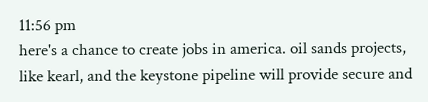11:56 pm
here's a chance to create jobs in america. oil sands projects, like kearl, and the keystone pipeline will provide secure and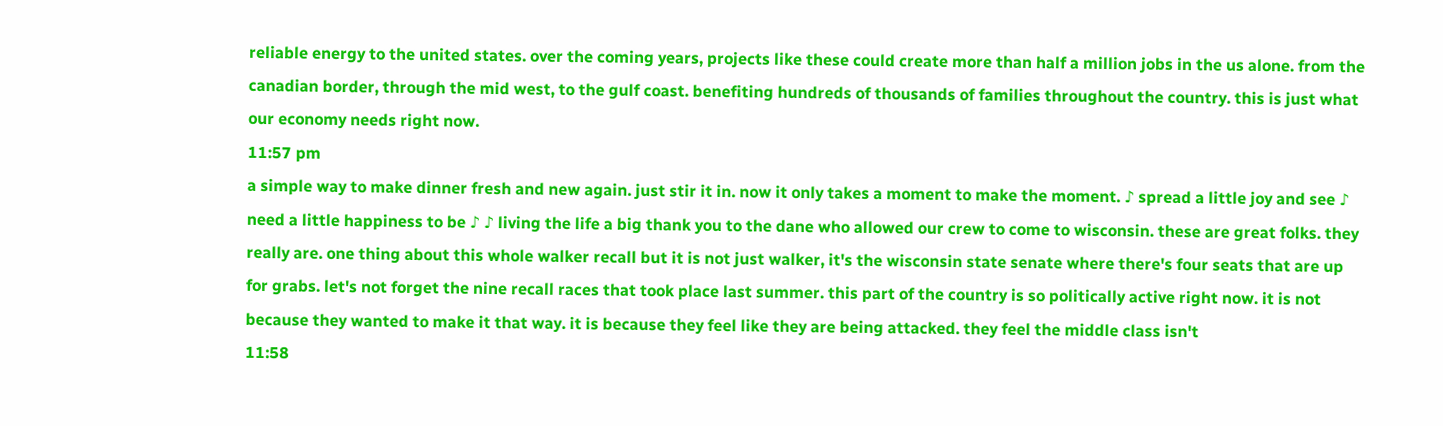reliable energy to the united states. over the coming years, projects like these could create more than half a million jobs in the us alone. from the canadian border, through the mid west, to the gulf coast. benefiting hundreds of thousands of families throughout the country. this is just what our economy needs right now.
11:57 pm
a simple way to make dinner fresh and new again. just stir it in. now it only takes a moment to make the moment. ♪ spread a little joy and see ♪ need a little happiness to be ♪ ♪ living the life a big thank you to the dane who allowed our crew to come to wisconsin. these are great folks. they really are. one thing about this whole walker recall but it is not just walker, it's the wisconsin state senate where there's four seats that are up for grabs. let's not forget the nine recall races that took place last summer. this part of the country is so politically active right now. it is not because they wanted to make it that way. it is because they feel like they are being attacked. they feel the middle class isn't
11:58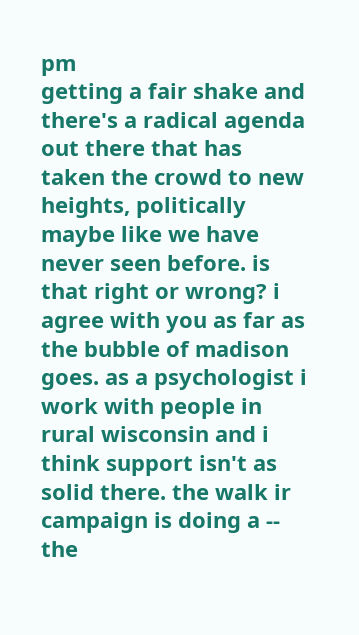pm
getting a fair shake and there's a radical agenda out there that has taken the crowd to new heights, politically maybe like we have never seen before. is that right or wrong? i agree with you as far as the bubble of madison goes. as a psychologist i work with people in rural wisconsin and i think support isn't as solid there. the walk ir campaign is doing a -- the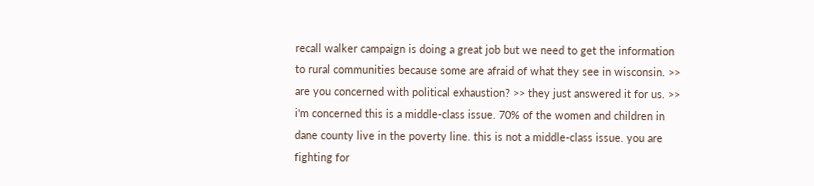recall walker campaign is doing a great job but we need to get the information to rural communities because some are afraid of what they see in wisconsin. >> are you concerned with political exhaustion? >> they just answered it for us. >> i'm concerned this is a middle-class issue. 70% of the women and children in dane county live in the poverty line. this is not a middle-class issue. you are fighting for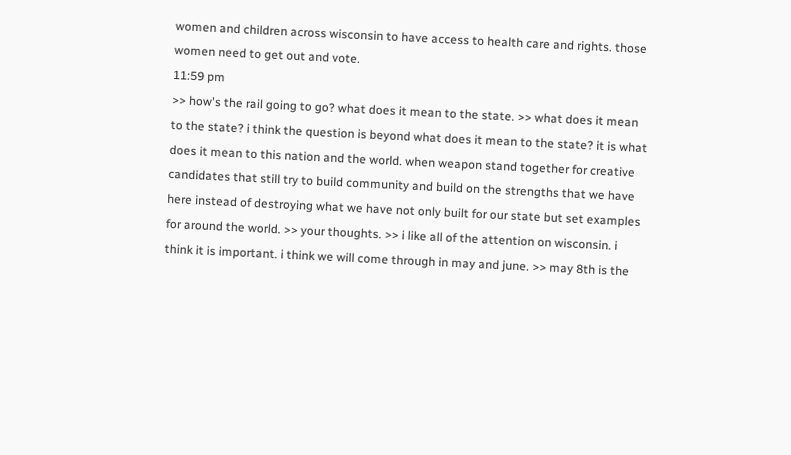women and children across wisconsin to have access to health care and rights. those women need to get out and vote.
11:59 pm
>> how's the rail going to go? what does it mean to the state. >> what does it mean to the state? i think the question is beyond what does it mean to the state? it is what does it mean to this nation and the world. when weapon stand together for creative candidates that still try to build community and build on the strengths that we have here instead of destroying what we have not only built for our state but set examples for around the world. >> your thoughts. >> i like all of the attention on wisconsin. i think it is important. i think we will come through in may and june. >> may 8th is the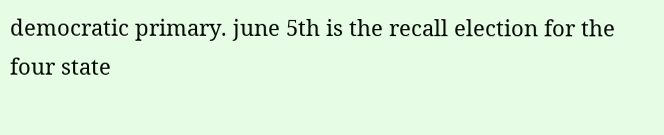democratic primary. june 5th is the recall election for the four state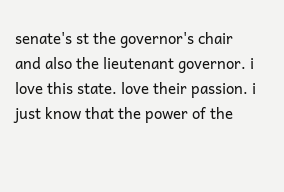senate's st the governor's chair and also the lieutenant governor. i love this state. love their passion. i just know that the power of the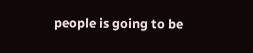people is going to be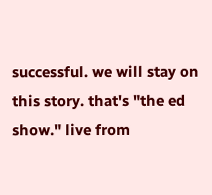successful. we will stay on this story. that's "the ed show." live from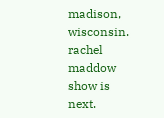madison, wisconsin. rachel maddow show is next.